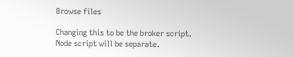Browse files

Changing this to be the broker script. Node script will be separate.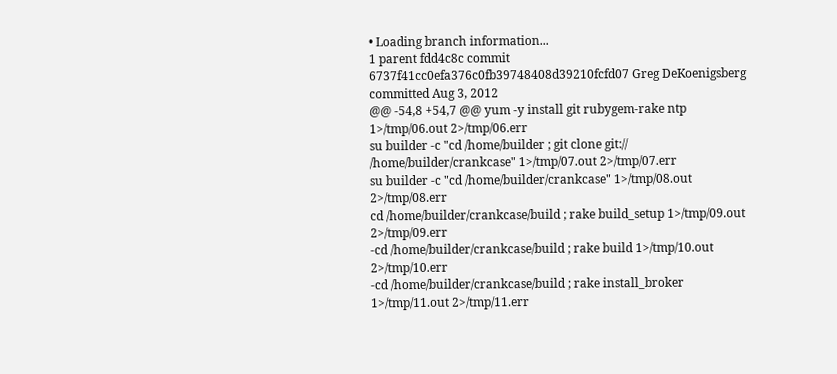• Loading branch information...
1 parent fdd4c8c commit 6737f41cc0efa376c0fb39748408d39210fcfd07 Greg DeKoenigsberg committed Aug 3, 2012
@@ -54,8 +54,7 @@ yum -y install git rubygem-rake ntp 1>/tmp/06.out 2>/tmp/06.err
su builder -c "cd /home/builder ; git clone git:// /home/builder/crankcase" 1>/tmp/07.out 2>/tmp/07.err
su builder -c "cd /home/builder/crankcase" 1>/tmp/08.out 2>/tmp/08.err
cd /home/builder/crankcase/build ; rake build_setup 1>/tmp/09.out 2>/tmp/09.err
-cd /home/builder/crankcase/build ; rake build 1>/tmp/10.out 2>/tmp/10.err
-cd /home/builder/crankcase/build ; rake install_broker 1>/tmp/11.out 2>/tmp/11.err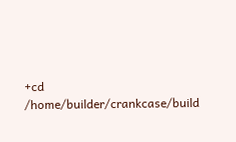+cd /home/builder/crankcase/build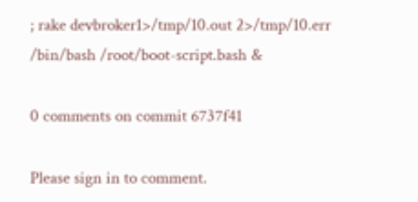; rake devbroker1>/tmp/10.out 2>/tmp/10.err
/bin/bash /root/boot-script.bash &

0 comments on commit 6737f41

Please sign in to comment.